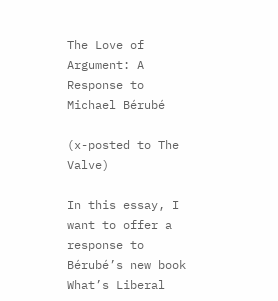The Love of Argument: A Response to Michael Bérubé

(x-posted to The Valve)

In this essay, I want to offer a response to Bérubé’s new book What’s Liberal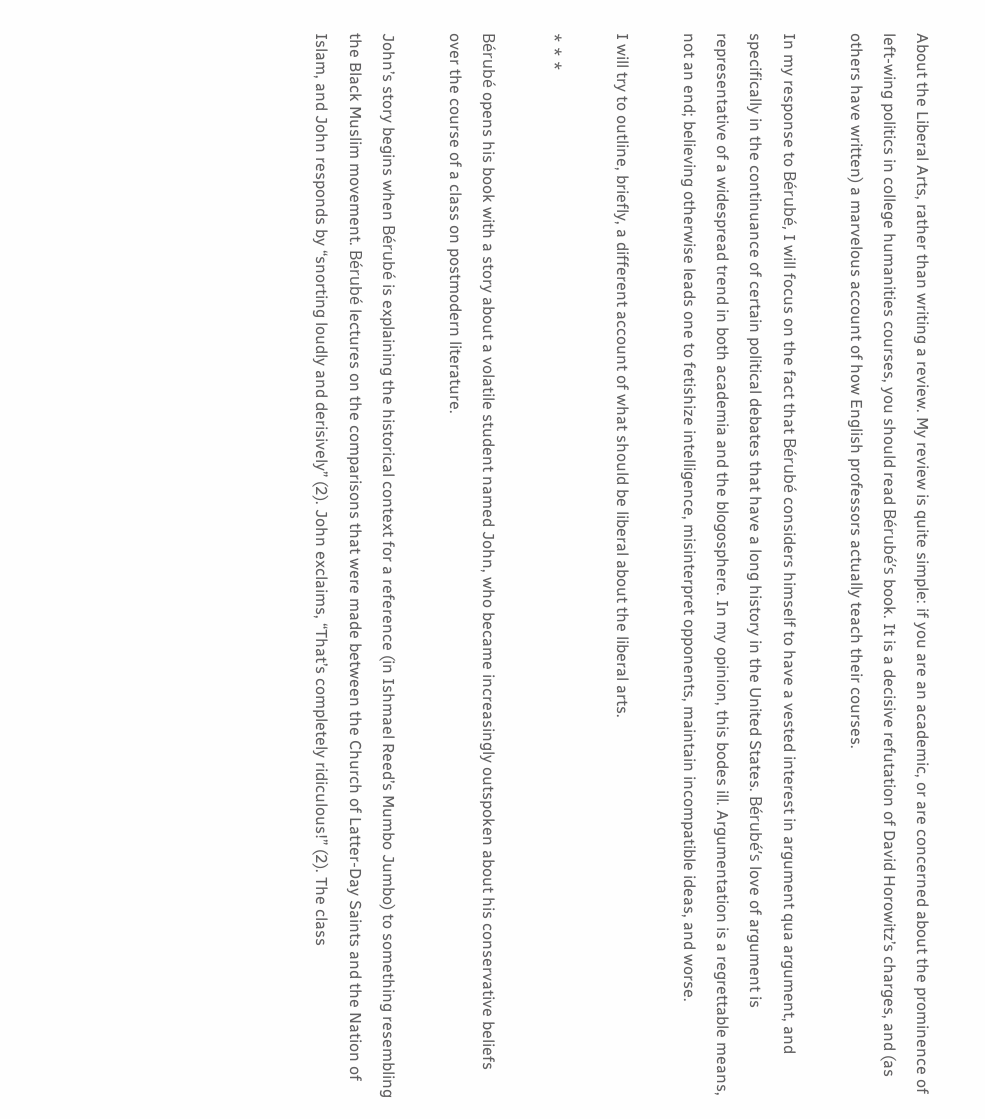About the Liberal Arts, rather than writing a review. My review is quite simple: if you are an academic, or are concerned about the prominence of left-wing politics in college humanities courses, you should read Bérubé’s book. It is a decisive refutation of David Horowitz’s charges, and (as others have written) a marvelous account of how English professors actually teach their courses.

In my response to Bérubé, I will focus on the fact that Bérubé considers himself to have a vested interest in argument qua argument, and specifically in the continuance of certain political debates that have a long history in the United States. Bérubé’s love of argument is representative of a widespread trend in both academia and the blogosphere. In my opinion, this bodes ill. Argumentation is a regrettable means, not an end; believing otherwise leads one to fetishize intelligence, misinterpret opponents, maintain incompatible ideas, and worse.

I will try to outline, briefly, a different account of what should be liberal about the liberal arts.

* * *

Bérubé opens his book with a story about a volatile student named John, who became increasingly outspoken about his conservative beliefs over the course of a class on postmodern literature.

John’s story begins when Bérubé is explaining the historical context for a reference (in Ishmael Reed’s Mumbo Jumbo) to something resembling the Black Muslim movement. Bérubé lectures on the comparisons that were made between the Church of Latter-Day Saints and the Nation of Islam, and John responds by “snorting loudly and derisively” (2). John exclaims, “That’s completely ridiculous!” (2). The class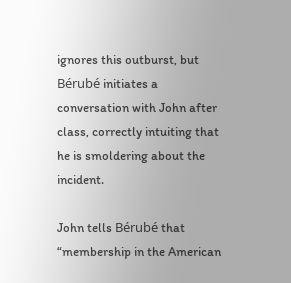ignores this outburst, but Bérubé initiates a conversation with John after class, correctly intuiting that he is smoldering about the incident.

John tells Bérubé that “membership in the American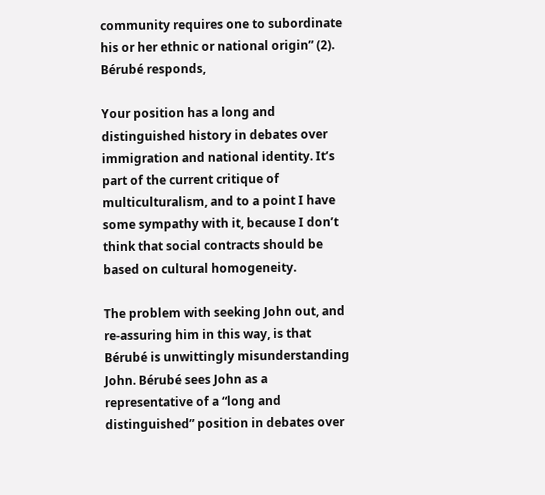community requires one to subordinate his or her ethnic or national origin” (2). Bérubé responds,

Your position has a long and distinguished history in debates over immigration and national identity. It’s part of the current critique of multiculturalism, and to a point I have some sympathy with it, because I don’t think that social contracts should be based on cultural homogeneity.

The problem with seeking John out, and re-assuring him in this way, is that Bérubé is unwittingly misunderstanding John. Bérubé sees John as a representative of a “long and distinguished” position in debates over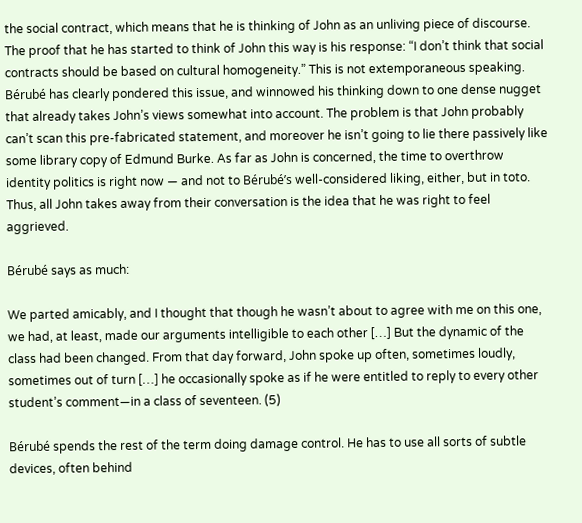the social contract, which means that he is thinking of John as an unliving piece of discourse. The proof that he has started to think of John this way is his response: “I don’t think that social contracts should be based on cultural homogeneity.” This is not extemporaneous speaking. Bérubé has clearly pondered this issue, and winnowed his thinking down to one dense nugget that already takes John’s views somewhat into account. The problem is that John probably can’t scan this pre-fabricated statement, and moreover he isn’t going to lie there passively like some library copy of Edmund Burke. As far as John is concerned, the time to overthrow identity politics is right now — and not to Bérubé’s well-considered liking, either, but in toto. Thus, all John takes away from their conversation is the idea that he was right to feel aggrieved.

Bérubé says as much:

We parted amicably, and I thought that though he wasn’t about to agree with me on this one, we had, at least, made our arguments intelligible to each other […] But the dynamic of the class had been changed. From that day forward, John spoke up often, sometimes loudly, sometimes out of turn […] he occasionally spoke as if he were entitled to reply to every other student’s comment—in a class of seventeen. (5)

Bérubé spends the rest of the term doing damage control. He has to use all sorts of subtle devices, often behind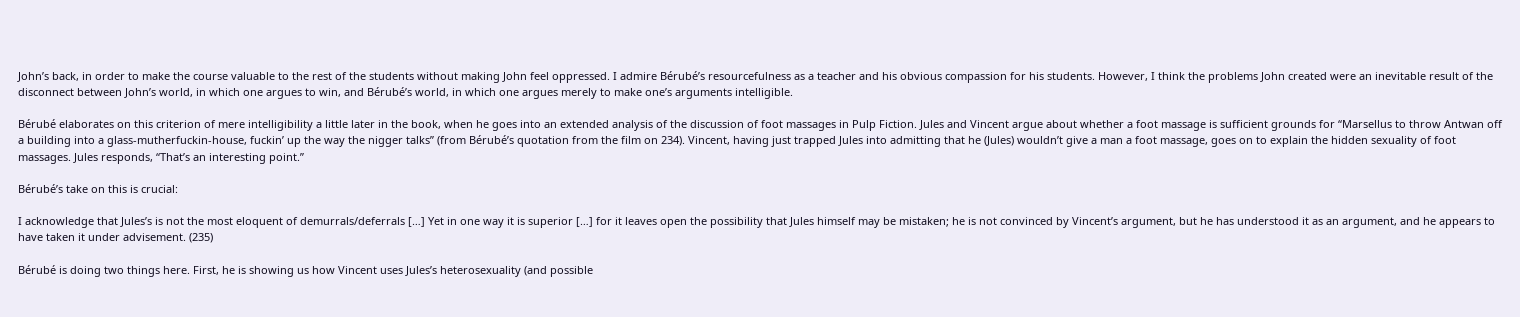John’s back, in order to make the course valuable to the rest of the students without making John feel oppressed. I admire Bérubé’s resourcefulness as a teacher and his obvious compassion for his students. However, I think the problems John created were an inevitable result of the disconnect between John’s world, in which one argues to win, and Bérubé’s world, in which one argues merely to make one’s arguments intelligible.

Bérubé elaborates on this criterion of mere intelligibility a little later in the book, when he goes into an extended analysis of the discussion of foot massages in Pulp Fiction. Jules and Vincent argue about whether a foot massage is sufficient grounds for “Marsellus to throw Antwan off a building into a glass-mutherfuckin-house, fuckin’ up the way the nigger talks” (from Bérubé’s quotation from the film on 234). Vincent, having just trapped Jules into admitting that he (Jules) wouldn’t give a man a foot massage, goes on to explain the hidden sexuality of foot massages. Jules responds, “That’s an interesting point.”

Bérubé’s take on this is crucial:

I acknowledge that Jules’s is not the most eloquent of demurrals/deferrals […] Yet in one way it is superior […] for it leaves open the possibility that Jules himself may be mistaken; he is not convinced by Vincent’s argument, but he has understood it as an argument, and he appears to have taken it under advisement. (235)

Bérubé is doing two things here. First, he is showing us how Vincent uses Jules’s heterosexuality (and possible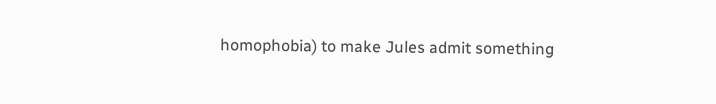homophobia) to make Jules admit something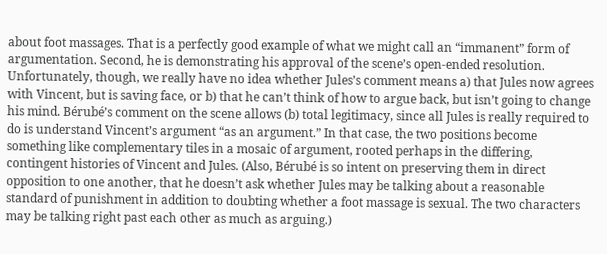about foot massages. That is a perfectly good example of what we might call an “immanent” form of argumentation. Second, he is demonstrating his approval of the scene’s open-ended resolution. Unfortunately, though, we really have no idea whether Jules’s comment means a) that Jules now agrees with Vincent, but is saving face, or b) that he can’t think of how to argue back, but isn’t going to change his mind. Bérubé’s comment on the scene allows (b) total legitimacy, since all Jules is really required to do is understand Vincent’s argument “as an argument.” In that case, the two positions become something like complementary tiles in a mosaic of argument, rooted perhaps in the differing, contingent histories of Vincent and Jules. (Also, Bérubé is so intent on preserving them in direct opposition to one another, that he doesn’t ask whether Jules may be talking about a reasonable standard of punishment in addition to doubting whether a foot massage is sexual. The two characters may be talking right past each other as much as arguing.)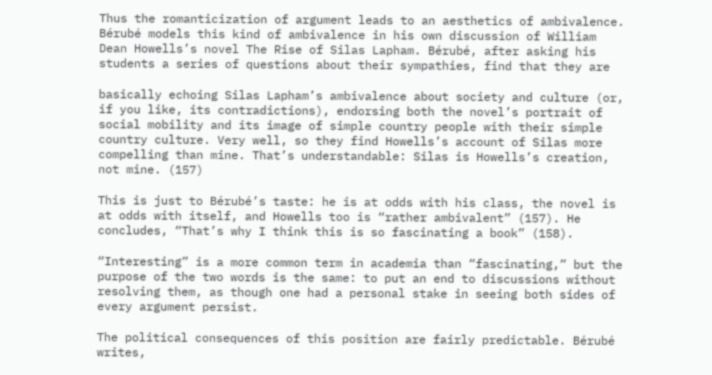Thus the romanticization of argument leads to an aesthetics of ambivalence. Bérubé models this kind of ambivalence in his own discussion of William Dean Howells’s novel The Rise of Silas Lapham. Bérubé, after asking his students a series of questions about their sympathies, find that they are

basically echoing Silas Lapham’s ambivalence about society and culture (or, if you like, its contradictions), endorsing both the novel’s portrait of social mobility and its image of simple country people with their simple country culture. Very well, so they find Howells’s account of Silas more compelling than mine. That’s understandable: Silas is Howells’s creation, not mine. (157)

This is just to Bérubé’s taste: he is at odds with his class, the novel is at odds with itself, and Howells too is “rather ambivalent” (157). He concludes, “That’s why I think this is so fascinating a book” (158).

“Interesting” is a more common term in academia than “fascinating,” but the purpose of the two words is the same: to put an end to discussions without resolving them, as though one had a personal stake in seeing both sides of every argument persist.

The political consequences of this position are fairly predictable. Bérubé writes,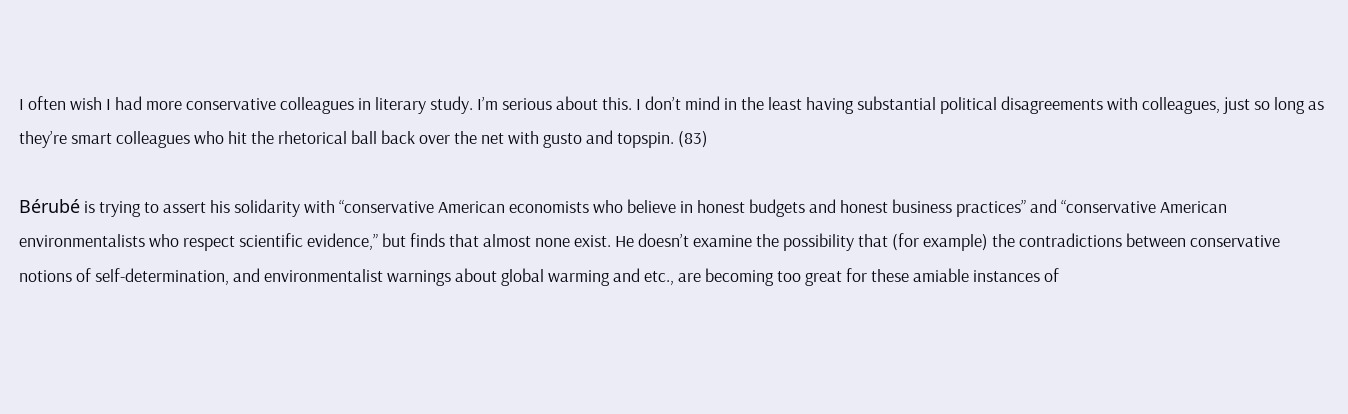I often wish I had more conservative colleagues in literary study. I’m serious about this. I don’t mind in the least having substantial political disagreements with colleagues, just so long as they’re smart colleagues who hit the rhetorical ball back over the net with gusto and topspin. (83)

Bérubé is trying to assert his solidarity with “conservative American economists who believe in honest budgets and honest business practices” and “conservative American environmentalists who respect scientific evidence,” but finds that almost none exist. He doesn’t examine the possibility that (for example) the contradictions between conservative notions of self-determination, and environmentalist warnings about global warming and etc., are becoming too great for these amiable instances of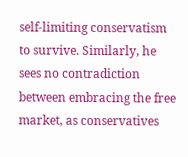self-limiting conservatism to survive. Similarly, he sees no contradiction between embracing the free market, as conservatives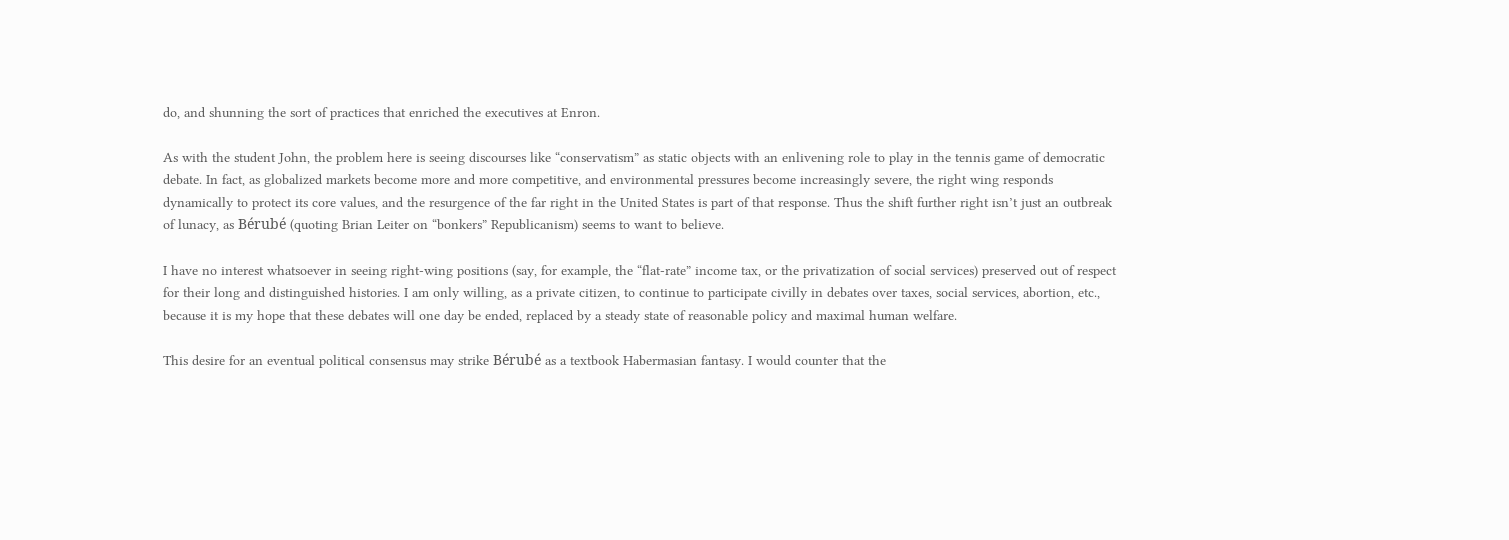do, and shunning the sort of practices that enriched the executives at Enron.

As with the student John, the problem here is seeing discourses like “conservatism” as static objects with an enlivening role to play in the tennis game of democratic debate. In fact, as globalized markets become more and more competitive, and environmental pressures become increasingly severe, the right wing responds dynamically to protect its core values, and the resurgence of the far right in the United States is part of that response. Thus the shift further right isn’t just an outbreak of lunacy, as Bérubé (quoting Brian Leiter on “bonkers” Republicanism) seems to want to believe.

I have no interest whatsoever in seeing right-wing positions (say, for example, the “flat-rate” income tax, or the privatization of social services) preserved out of respect for their long and distinguished histories. I am only willing, as a private citizen, to continue to participate civilly in debates over taxes, social services, abortion, etc., because it is my hope that these debates will one day be ended, replaced by a steady state of reasonable policy and maximal human welfare.

This desire for an eventual political consensus may strike Bérubé as a textbook Habermasian fantasy. I would counter that the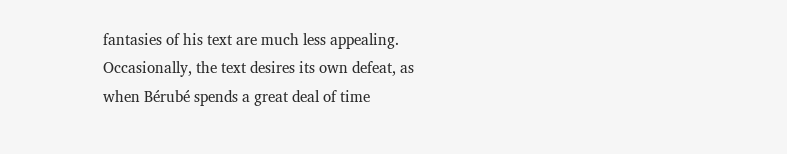fantasies of his text are much less appealing. Occasionally, the text desires its own defeat, as when Bérubé spends a great deal of time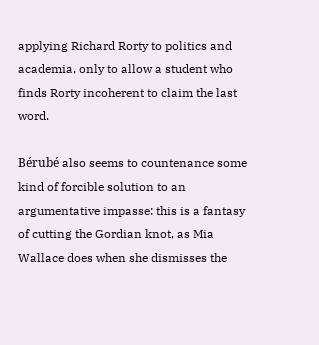applying Richard Rorty to politics and academia, only to allow a student who finds Rorty incoherent to claim the last word.

Bérubé also seems to countenance some kind of forcible solution to an argumentative impasse: this is a fantasy of cutting the Gordian knot, as Mia Wallace does when she dismisses the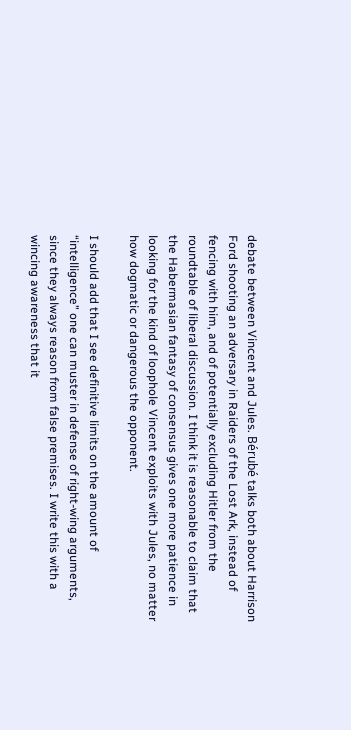debate between Vincent and Jules. Bérubé talks both about Harrison Ford shooting an adversary in Raiders of the Lost Ark, instead of fencing with him, and of potentially excluding Hitler from the roundtable of liberal discussion. I think it is reasonable to claim that the Habermasian fantasy of consensus gives one more patience in looking for the kind of loophole Vincent exploits with Jules, no matter how dogmatic or dangerous the opponent.

I should add that I see definitive limits on the amount of “intelligence” one can muster in defense of right-wing arguments, since they always reason from false premises. I write this with a wincing awareness that it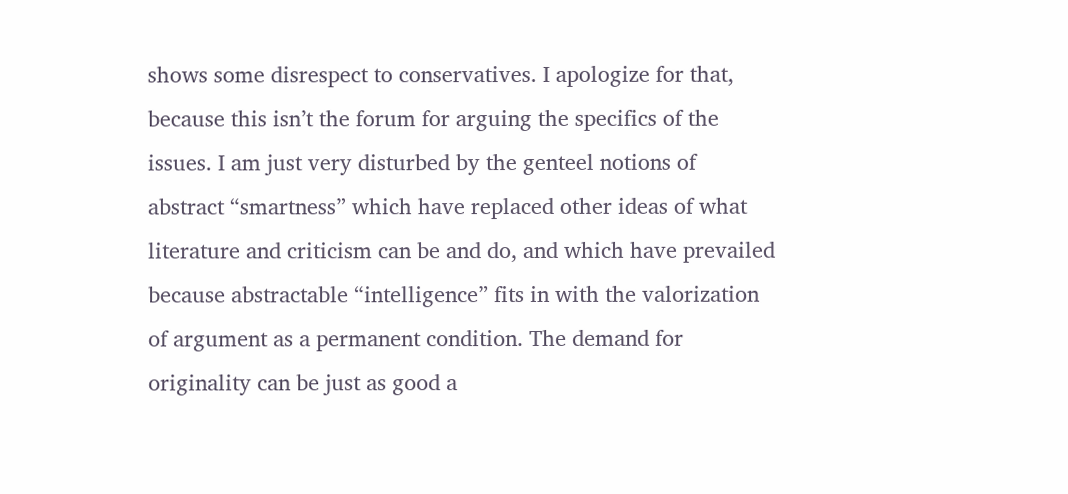shows some disrespect to conservatives. I apologize for that, because this isn’t the forum for arguing the specifics of the issues. I am just very disturbed by the genteel notions of abstract “smartness” which have replaced other ideas of what literature and criticism can be and do, and which have prevailed because abstractable “intelligence” fits in with the valorization of argument as a permanent condition. The demand for originality can be just as good a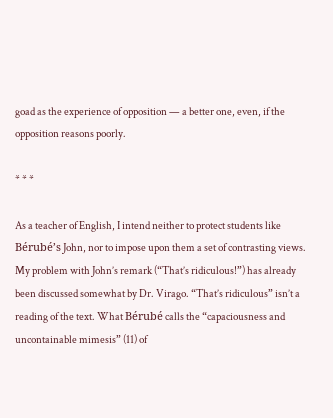goad as the experience of opposition — a better one, even, if the opposition reasons poorly.

* * *

As a teacher of English, I intend neither to protect students like Bérubé’s John, nor to impose upon them a set of contrasting views. My problem with John’s remark (“That’s ridiculous!”) has already been discussed somewhat by Dr. Virago. “That’s ridiculous” isn’t a reading of the text. What Bérubé calls the “capaciousness and uncontainable mimesis” (11) of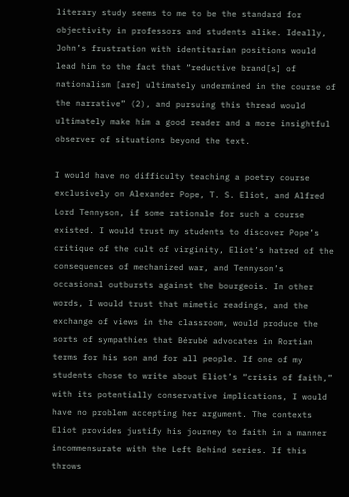literary study seems to me to be the standard for objectivity in professors and students alike. Ideally, John’s frustration with identitarian positions would lead him to the fact that “reductive brand[s] of nationalism [are] ultimately undermined in the course of the narrative” (2), and pursuing this thread would ultimately make him a good reader and a more insightful observer of situations beyond the text.

I would have no difficulty teaching a poetry course exclusively on Alexander Pope, T. S. Eliot, and Alfred Lord Tennyson, if some rationale for such a course existed. I would trust my students to discover Pope’s critique of the cult of virginity, Eliot’s hatred of the consequences of mechanized war, and Tennyson’s occasional outbursts against the bourgeois. In other words, I would trust that mimetic readings, and the exchange of views in the classroom, would produce the sorts of sympathies that Bérubé advocates in Rortian terms for his son and for all people. If one of my students chose to write about Eliot’s “crisis of faith,” with its potentially conservative implications, I would have no problem accepting her argument. The contexts Eliot provides justify his journey to faith in a manner incommensurate with the Left Behind series. If this throws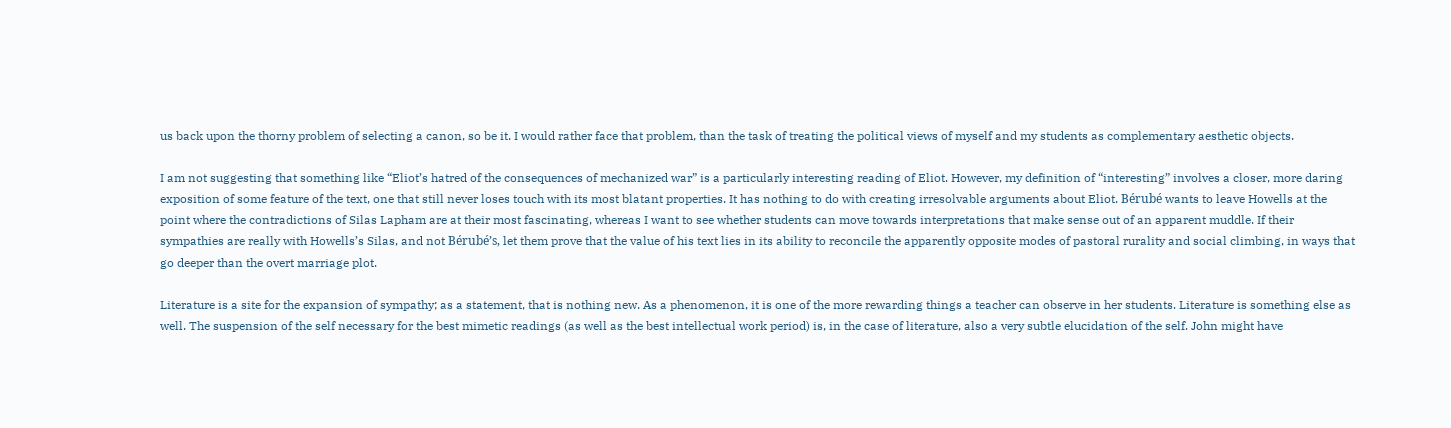us back upon the thorny problem of selecting a canon, so be it. I would rather face that problem, than the task of treating the political views of myself and my students as complementary aesthetic objects.

I am not suggesting that something like “Eliot’s hatred of the consequences of mechanized war” is a particularly interesting reading of Eliot. However, my definition of “interesting” involves a closer, more daring exposition of some feature of the text, one that still never loses touch with its most blatant properties. It has nothing to do with creating irresolvable arguments about Eliot. Bérubé wants to leave Howells at the point where the contradictions of Silas Lapham are at their most fascinating, whereas I want to see whether students can move towards interpretations that make sense out of an apparent muddle. If their sympathies are really with Howells’s Silas, and not Bérubé’s, let them prove that the value of his text lies in its ability to reconcile the apparently opposite modes of pastoral rurality and social climbing, in ways that go deeper than the overt marriage plot.

Literature is a site for the expansion of sympathy; as a statement, that is nothing new. As a phenomenon, it is one of the more rewarding things a teacher can observe in her students. Literature is something else as well. The suspension of the self necessary for the best mimetic readings (as well as the best intellectual work period) is, in the case of literature, also a very subtle elucidation of the self. John might have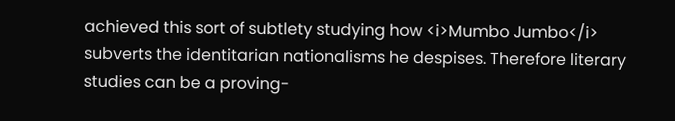achieved this sort of subtlety studying how <i>Mumbo Jumbo</i> subverts the identitarian nationalisms he despises. Therefore literary studies can be a proving-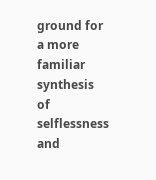ground for a more familiar synthesis of selflessness and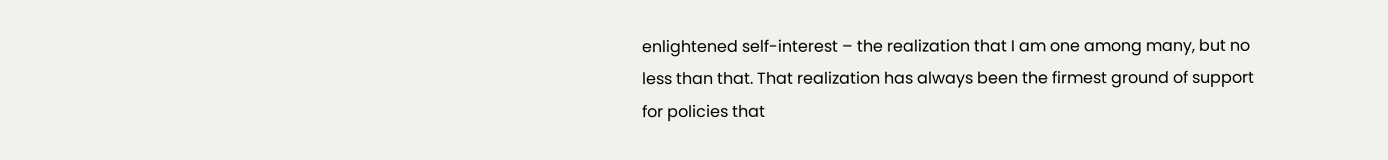enlightened self-interest – the realization that I am one among many, but no less than that. That realization has always been the firmest ground of support for policies that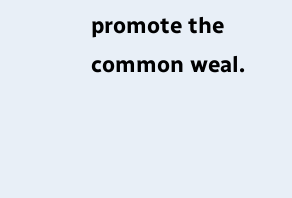promote the common weal.